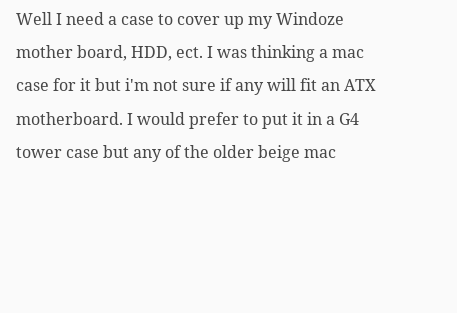Well I need a case to cover up my Windoze mother board, HDD, ect. I was thinking a mac case for it but i'm not sure if any will fit an ATX motherboard. I would prefer to put it in a G4 tower case but any of the older beige mac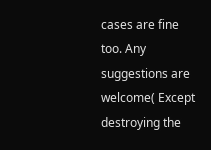cases are fine too. Any suggestions are welcome( Except destroying the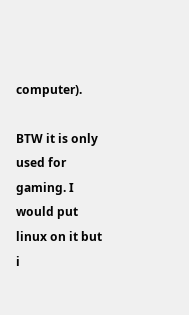computer).

BTW it is only used for gaming. I would put linux on it but i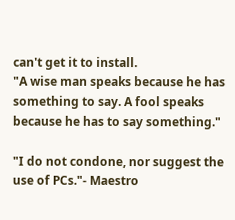can't get it to install.
"A wise man speaks because he has something to say. A fool speaks because he has to say something."

"I do not condone, nor suggest the use of PCs."- Maestro